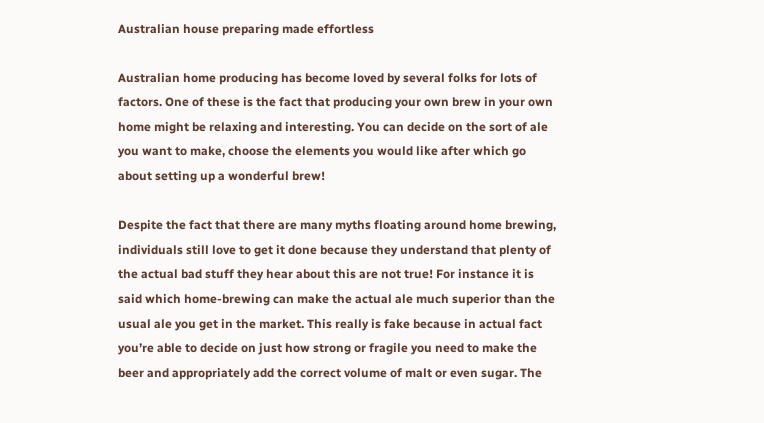Australian house preparing made effortless

Australian home producing has become loved by several folks for lots of factors. One of these is the fact that producing your own brew in your own home might be relaxing and interesting. You can decide on the sort of ale you want to make, choose the elements you would like after which go about setting up a wonderful brew!

Despite the fact that there are many myths floating around home brewing, individuals still love to get it done because they understand that plenty of the actual bad stuff they hear about this are not true! For instance it is said which home-brewing can make the actual ale much superior than the usual ale you get in the market. This really is fake because in actual fact you’re able to decide on just how strong or fragile you need to make the beer and appropriately add the correct volume of malt or even sugar. The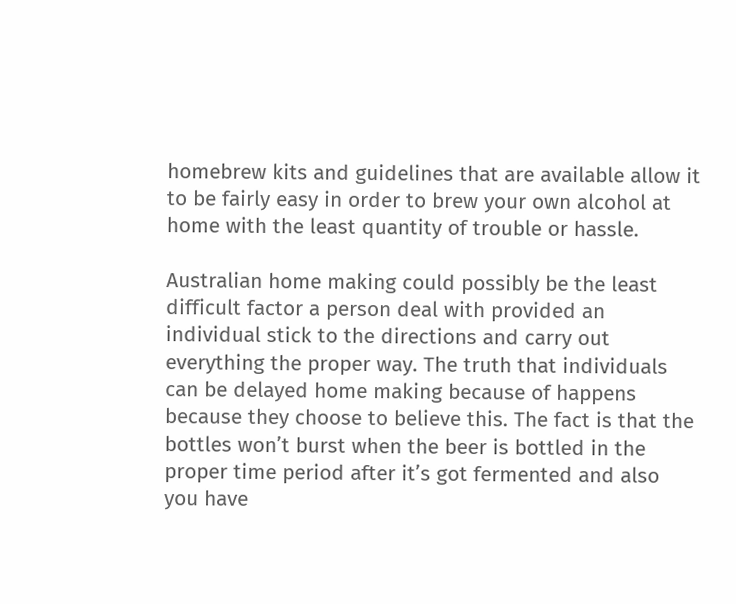homebrew kits and guidelines that are available allow it to be fairly easy in order to brew your own alcohol at home with the least quantity of trouble or hassle.

Australian home making could possibly be the least difficult factor a person deal with provided an individual stick to the directions and carry out everything the proper way. The truth that individuals can be delayed home making because of happens because they choose to believe this. The fact is that the bottles won’t burst when the beer is bottled in the proper time period after it’s got fermented and also you have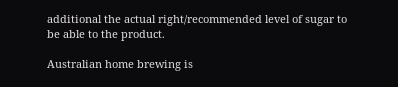additional the actual right/recommended level of sugar to be able to the product.

Australian home brewing is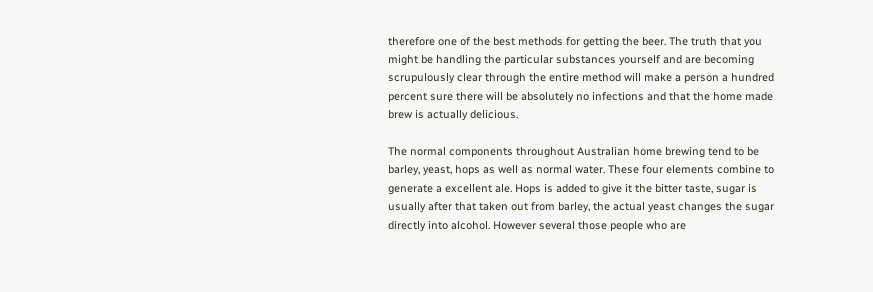therefore one of the best methods for getting the beer. The truth that you might be handling the particular substances yourself and are becoming scrupulously clear through the entire method will make a person a hundred percent sure there will be absolutely no infections and that the home made brew is actually delicious.

The normal components throughout Australian home brewing tend to be barley, yeast, hops as well as normal water. These four elements combine to generate a excellent ale. Hops is added to give it the bitter taste, sugar is usually after that taken out from barley, the actual yeast changes the sugar directly into alcohol. However several those people who are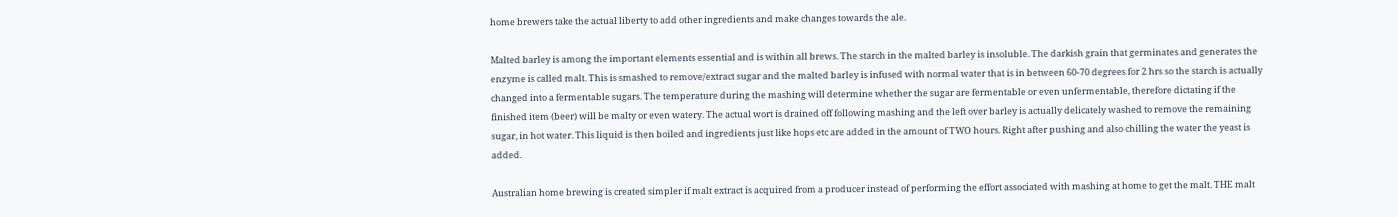home brewers take the actual liberty to add other ingredients and make changes towards the ale.

Malted barley is among the important elements essential and is within all brews. The starch in the malted barley is insoluble. The darkish grain that germinates and generates the enzyme is called malt. This is smashed to remove/extract sugar and the malted barley is infused with normal water that is in between 60-70 degrees for 2 hrs so the starch is actually changed into a fermentable sugars. The temperature during the mashing will determine whether the sugar are fermentable or even unfermentable, therefore dictating if the finished item (beer) will be malty or even watery. The actual wort is drained off following mashing and the left over barley is actually delicately washed to remove the remaining sugar, in hot water. This liquid is then boiled and ingredients just like hops etc are added in the amount of TWO hours. Right after pushing and also chilling the water the yeast is added.

Australian home brewing is created simpler if malt extract is acquired from a producer instead of performing the effort associated with mashing at home to get the malt. THE malt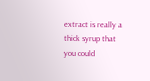extract is really a thick syrup that you could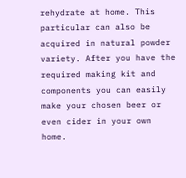rehydrate at home. This particular can also be acquired in natural powder variety. After you have the required making kit and components you can easily make your chosen beer or even cider in your own home.